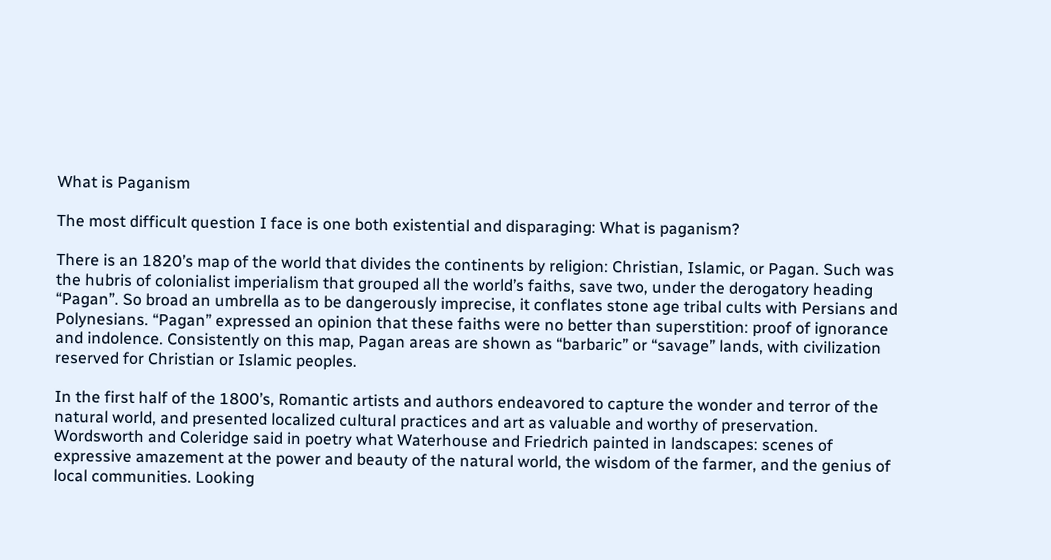What is Paganism

The most difficult question I face is one both existential and disparaging: What is paganism?

There is an 1820’s map of the world that divides the continents by religion: Christian, Islamic, or Pagan. Such was the hubris of colonialist imperialism that grouped all the world’s faiths, save two, under the derogatory heading “Pagan”. So broad an umbrella as to be dangerously imprecise, it conflates stone age tribal cults with Persians and Polynesians. “Pagan” expressed an opinion that these faiths were no better than superstition: proof of ignorance and indolence. Consistently on this map, Pagan areas are shown as “barbaric” or “savage” lands, with civilization reserved for Christian or Islamic peoples.

In the first half of the 1800’s, Romantic artists and authors endeavored to capture the wonder and terror of the natural world, and presented localized cultural practices and art as valuable and worthy of preservation. Wordsworth and Coleridge said in poetry what Waterhouse and Friedrich painted in landscapes: scenes of expressive amazement at the power and beauty of the natural world, the wisdom of the farmer, and the genius of local communities. Looking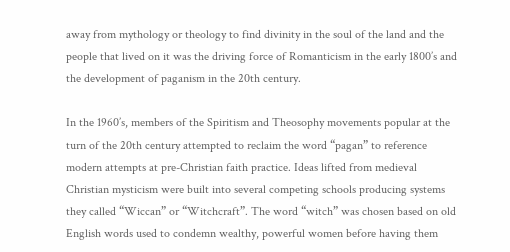away from mythology or theology to find divinity in the soul of the land and the people that lived on it was the driving force of Romanticism in the early 1800’s and the development of paganism in the 20th century.

In the 1960’s, members of the Spiritism and Theosophy movements popular at the turn of the 20th century attempted to reclaim the word “pagan” to reference modern attempts at pre-Christian faith practice. Ideas lifted from medieval Christian mysticism were built into several competing schools producing systems they called “Wiccan” or “Witchcraft”. The word “witch” was chosen based on old English words used to condemn wealthy, powerful women before having them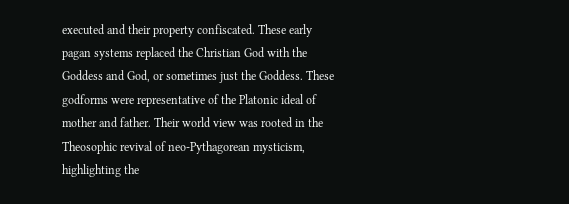executed and their property confiscated. These early pagan systems replaced the Christian God with the Goddess and God, or sometimes just the Goddess. These godforms were representative of the Platonic ideal of mother and father. Their world view was rooted in the Theosophic revival of neo-Pythagorean mysticism, highlighting the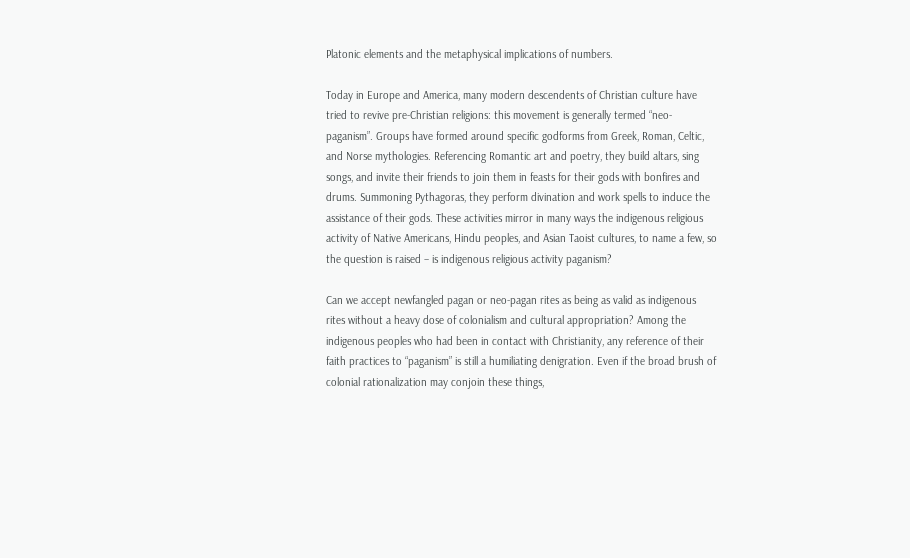Platonic elements and the metaphysical implications of numbers.

Today in Europe and America, many modern descendents of Christian culture have tried to revive pre-Christian religions: this movement is generally termed “neo-paganism”. Groups have formed around specific godforms from Greek, Roman, Celtic, and Norse mythologies. Referencing Romantic art and poetry, they build altars, sing songs, and invite their friends to join them in feasts for their gods with bonfires and drums. Summoning Pythagoras, they perform divination and work spells to induce the assistance of their gods. These activities mirror in many ways the indigenous religious activity of Native Americans, Hindu peoples, and Asian Taoist cultures, to name a few, so the question is raised – is indigenous religious activity paganism?

Can we accept newfangled pagan or neo-pagan rites as being as valid as indigenous rites without a heavy dose of colonialism and cultural appropriation? Among the indigenous peoples who had been in contact with Christianity, any reference of their faith practices to “paganism” is still a humiliating denigration. Even if the broad brush of colonial rationalization may conjoin these things,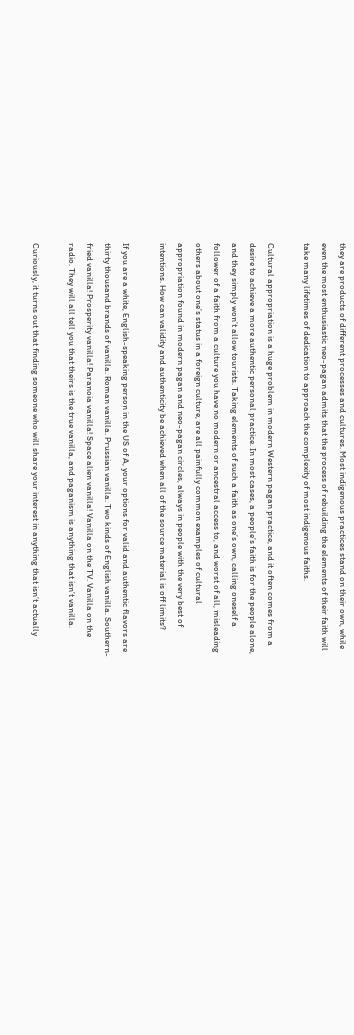they are products of different processes and cultures. Most indigenous practices stand on their own, while even the most enthusiastic neo-pagan admits that the process of rebuilding the elements of their faith will take many lifetimes of dedication to approach the complexity of most indigenous faiths.

Cultural appropriation is a huge problem in modern Western pagan practice, and it often comes from a desire to achieve a more authentic personal practice. In most cases, a people’s faith is for the people alone, and they simply won’t allow tourists. Taking elements of such a faith as one’s own, calling oneself a follower of a faith from a culture you have no modern or ancestral access to, and worst of all, misleading others about one’s status in a foreign culture, are all painfully common examples of cultural appropriation found in modern pagan and neo-pagan circles, always in people with the very best of intentions. How can validity and authenticity be achieved when all of the source material is off limits?

If you are a white, English-speaking person in the US of A, your options for valid and authentic flavors are thirty thousand brands of vanilla. Roman vanilla. Prussian vanilla. Two kinds of English vanilla. Southern-fried vanilla! Prosperity vanilla! Paranoia vanilla! Space alien vanilla! Vanilla on the TV. Vanilla on the radio. They will all tell you that theirs is the true vanilla, and paganism is anything that isn’t vanilla.

Curiously, it turns out that finding someone who will share your interest in anything that isn’t actually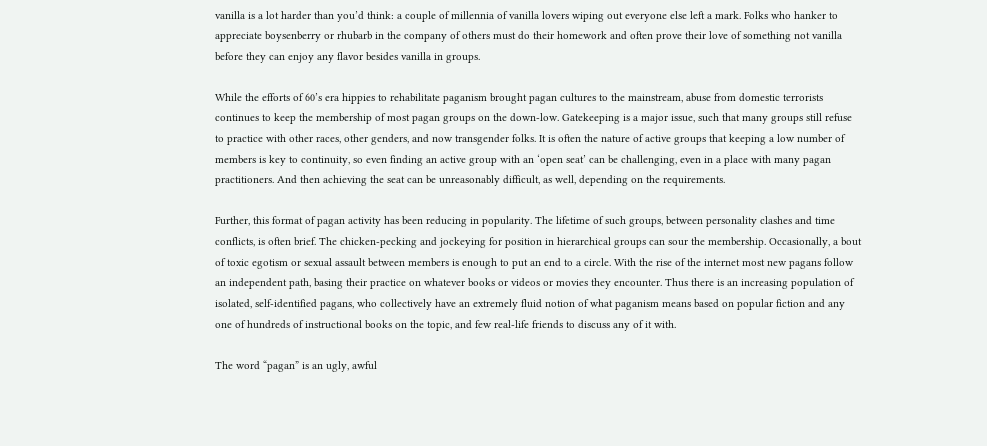vanilla is a lot harder than you’d think: a couple of millennia of vanilla lovers wiping out everyone else left a mark. Folks who hanker to appreciate boysenberry or rhubarb in the company of others must do their homework and often prove their love of something not vanilla before they can enjoy any flavor besides vanilla in groups.

While the efforts of 60’s era hippies to rehabilitate paganism brought pagan cultures to the mainstream, abuse from domestic terrorists continues to keep the membership of most pagan groups on the down-low. Gatekeeping is a major issue, such that many groups still refuse to practice with other races, other genders, and now transgender folks. It is often the nature of active groups that keeping a low number of members is key to continuity, so even finding an active group with an ‘open seat’ can be challenging, even in a place with many pagan practitioners. And then achieving the seat can be unreasonably difficult, as well, depending on the requirements.

Further, this format of pagan activity has been reducing in popularity. The lifetime of such groups, between personality clashes and time conflicts, is often brief. The chicken-pecking and jockeying for position in hierarchical groups can sour the membership. Occasionally, a bout of toxic egotism or sexual assault between members is enough to put an end to a circle. With the rise of the internet most new pagans follow an independent path, basing their practice on whatever books or videos or movies they encounter. Thus there is an increasing population of isolated, self-identified pagans, who collectively have an extremely fluid notion of what paganism means based on popular fiction and any one of hundreds of instructional books on the topic, and few real-life friends to discuss any of it with.

The word “pagan” is an ugly, awful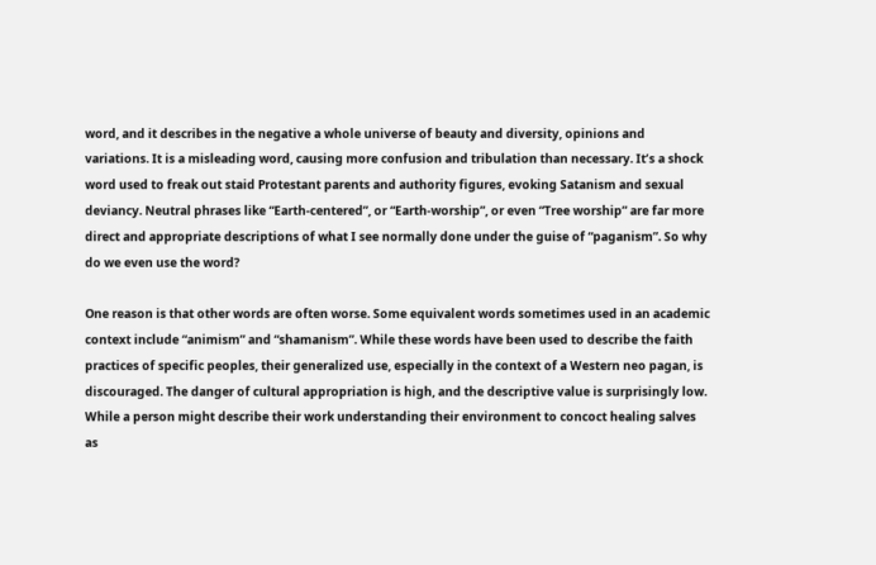word, and it describes in the negative a whole universe of beauty and diversity, opinions and variations. It is a misleading word, causing more confusion and tribulation than necessary. It’s a shock word used to freak out staid Protestant parents and authority figures, evoking Satanism and sexual deviancy. Neutral phrases like “Earth-centered”, or “Earth-worship”, or even “Tree worship” are far more direct and appropriate descriptions of what I see normally done under the guise of “paganism”. So why do we even use the word?

One reason is that other words are often worse. Some equivalent words sometimes used in an academic context include “animism” and “shamanism”. While these words have been used to describe the faith practices of specific peoples, their generalized use, especially in the context of a Western neo pagan, is discouraged. The danger of cultural appropriation is high, and the descriptive value is surprisingly low. While a person might describe their work understanding their environment to concoct healing salves as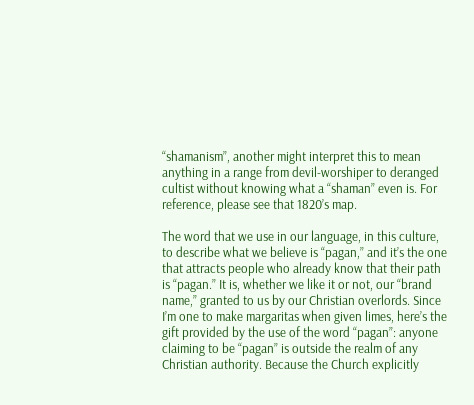“shamanism”, another might interpret this to mean anything in a range from devil-worshiper to deranged cultist without knowing what a “shaman” even is. For reference, please see that 1820’s map.

The word that we use in our language, in this culture, to describe what we believe is “pagan,” and it’s the one that attracts people who already know that their path is “pagan.” It is, whether we like it or not, our “brand name,” granted to us by our Christian overlords. Since I’m one to make margaritas when given limes, here’s the gift provided by the use of the word “pagan”: anyone claiming to be “pagan” is outside the realm of any Christian authority. Because the Church explicitly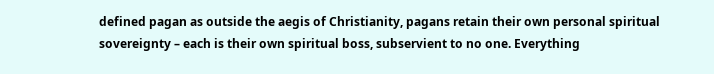defined pagan as outside the aegis of Christianity, pagans retain their own personal spiritual sovereignty – each is their own spiritual boss, subservient to no one. Everything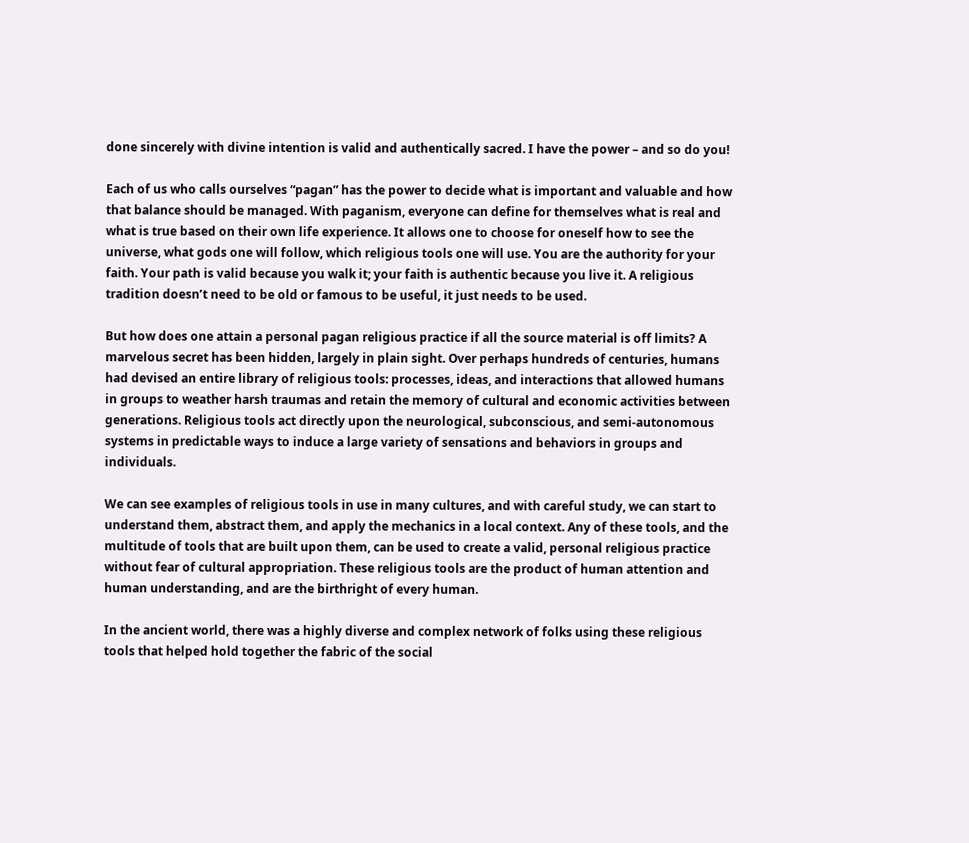done sincerely with divine intention is valid and authentically sacred. I have the power – and so do you!

Each of us who calls ourselves “pagan” has the power to decide what is important and valuable and how that balance should be managed. With paganism, everyone can define for themselves what is real and what is true based on their own life experience. It allows one to choose for oneself how to see the universe, what gods one will follow, which religious tools one will use. You are the authority for your faith. Your path is valid because you walk it; your faith is authentic because you live it. A religious tradition doesn’t need to be old or famous to be useful, it just needs to be used.

But how does one attain a personal pagan religious practice if all the source material is off limits? A marvelous secret has been hidden, largely in plain sight. Over perhaps hundreds of centuries, humans had devised an entire library of religious tools: processes, ideas, and interactions that allowed humans in groups to weather harsh traumas and retain the memory of cultural and economic activities between generations. Religious tools act directly upon the neurological, subconscious, and semi-autonomous systems in predictable ways to induce a large variety of sensations and behaviors in groups and individuals.

We can see examples of religious tools in use in many cultures, and with careful study, we can start to understand them, abstract them, and apply the mechanics in a local context. Any of these tools, and the multitude of tools that are built upon them, can be used to create a valid, personal religious practice without fear of cultural appropriation. These religious tools are the product of human attention and human understanding, and are the birthright of every human.

In the ancient world, there was a highly diverse and complex network of folks using these religious tools that helped hold together the fabric of the social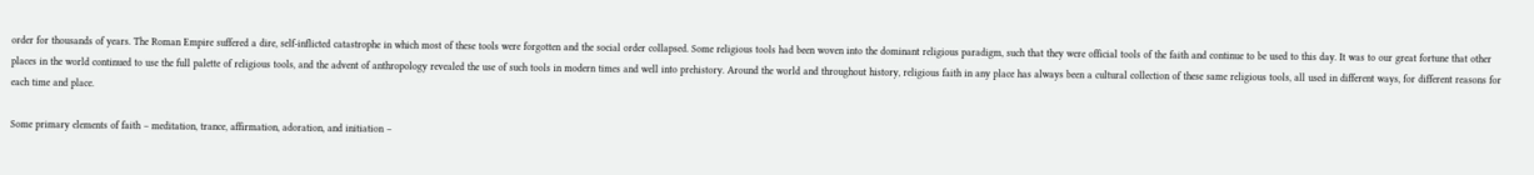order for thousands of years. The Roman Empire suffered a dire, self-inflicted catastrophe in which most of these tools were forgotten and the social order collapsed. Some religious tools had been woven into the dominant religious paradigm, such that they were official tools of the faith and continue to be used to this day. It was to our great fortune that other places in the world continued to use the full palette of religious tools, and the advent of anthropology revealed the use of such tools in modern times and well into prehistory. Around the world and throughout history, religious faith in any place has always been a cultural collection of these same religious tools, all used in different ways, for different reasons for each time and place.

Some primary elements of faith – meditation, trance, affirmation, adoration, and initiation –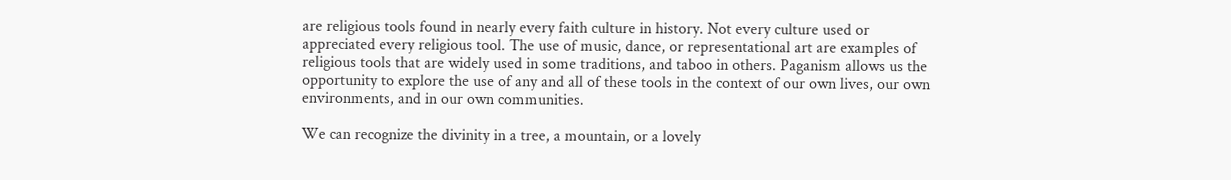are religious tools found in nearly every faith culture in history. Not every culture used or appreciated every religious tool. The use of music, dance, or representational art are examples of religious tools that are widely used in some traditions, and taboo in others. Paganism allows us the opportunity to explore the use of any and all of these tools in the context of our own lives, our own environments, and in our own communities.

We can recognize the divinity in a tree, a mountain, or a lovely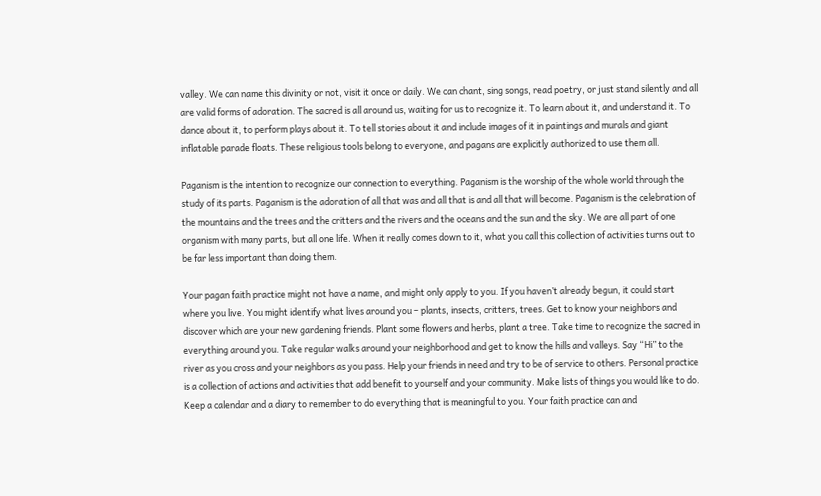valley. We can name this divinity or not, visit it once or daily. We can chant, sing songs, read poetry, or just stand silently and all are valid forms of adoration. The sacred is all around us, waiting for us to recognize it. To learn about it, and understand it. To dance about it, to perform plays about it. To tell stories about it and include images of it in paintings and murals and giant inflatable parade floats. These religious tools belong to everyone, and pagans are explicitly authorized to use them all.

Paganism is the intention to recognize our connection to everything. Paganism is the worship of the whole world through the study of its parts. Paganism is the adoration of all that was and all that is and all that will become. Paganism is the celebration of the mountains and the trees and the critters and the rivers and the oceans and the sun and the sky. We are all part of one organism with many parts, but all one life. When it really comes down to it, what you call this collection of activities turns out to be far less important than doing them.

Your pagan faith practice might not have a name, and might only apply to you. If you haven’t already begun, it could start where you live. You might identify what lives around you – plants, insects, critters, trees. Get to know your neighbors and discover which are your new gardening friends. Plant some flowers and herbs, plant a tree. Take time to recognize the sacred in everything around you. Take regular walks around your neighborhood and get to know the hills and valleys. Say “Hi” to the river as you cross and your neighbors as you pass. Help your friends in need and try to be of service to others. Personal practice is a collection of actions and activities that add benefit to yourself and your community. Make lists of things you would like to do. Keep a calendar and a diary to remember to do everything that is meaningful to you. Your faith practice can and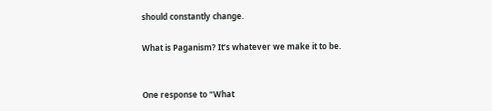should constantly change.

What is Paganism? It’s whatever we make it to be.


One response to “What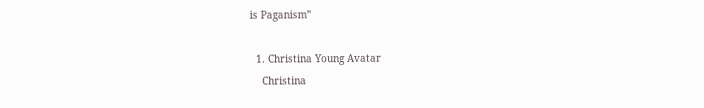is Paganism”

  1. Christina Young Avatar
    Christina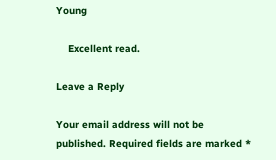Young

    Excellent read.

Leave a Reply

Your email address will not be published. Required fields are marked *